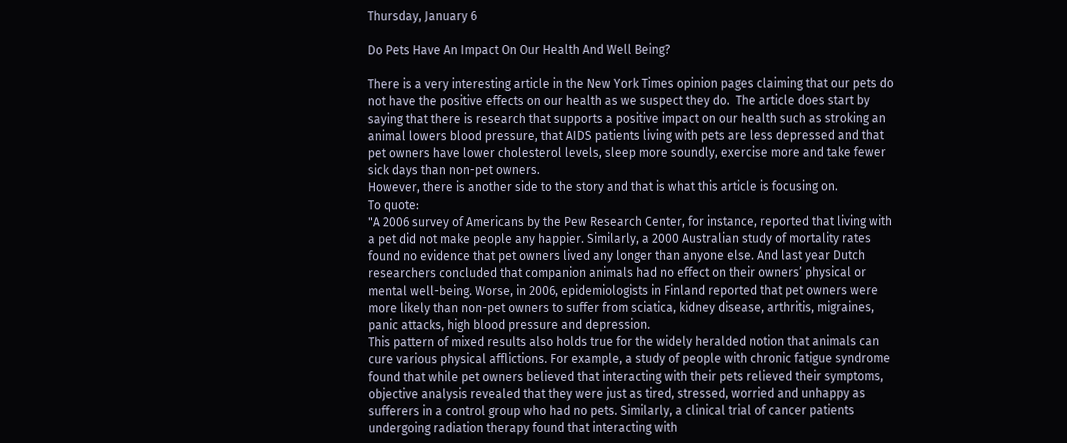Thursday, January 6

Do Pets Have An Impact On Our Health And Well Being?

There is a very interesting article in the New York Times opinion pages claiming that our pets do not have the positive effects on our health as we suspect they do.  The article does start by saying that there is research that supports a positive impact on our health such as stroking an animal lowers blood pressure, that AIDS patients living with pets are less depressed and that pet owners have lower cholesterol levels, sleep more soundly, exercise more and take fewer sick days than non-pet owners.
However, there is another side to the story and that is what this article is focusing on.
To quote:
"A 2006 survey of Americans by the Pew Research Center, for instance, reported that living with a pet did not make people any happier. Similarly, a 2000 Australian study of mortality rates found no evidence that pet owners lived any longer than anyone else. And last year Dutch researchers concluded that companion animals had no effect on their owners’ physical or mental well-being. Worse, in 2006, epidemiologists in Finland reported that pet owners were more likely than non-pet owners to suffer from sciatica, kidney disease, arthritis, migraines, panic attacks, high blood pressure and depression.
This pattern of mixed results also holds true for the widely heralded notion that animals can cure various physical afflictions. For example, a study of people with chronic fatigue syndrome found that while pet owners believed that interacting with their pets relieved their symptoms, objective analysis revealed that they were just as tired, stressed, worried and unhappy as sufferers in a control group who had no pets. Similarly, a clinical trial of cancer patients undergoing radiation therapy found that interacting with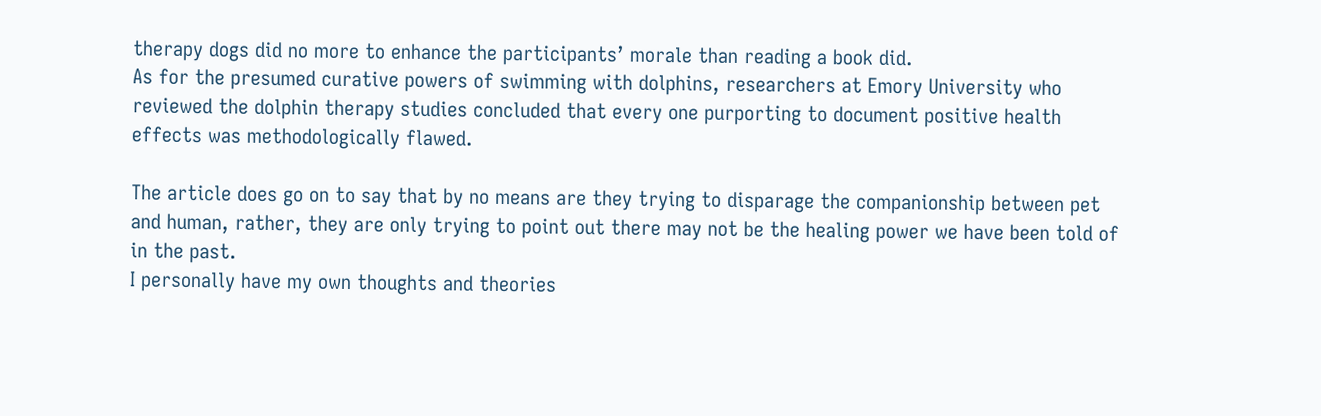therapy dogs did no more to enhance the participants’ morale than reading a book did.
As for the presumed curative powers of swimming with dolphins, researchers at Emory University who reviewed the dolphin therapy studies concluded that every one purporting to document positive health effects was methodologically flawed.

The article does go on to say that by no means are they trying to disparage the companionship between pet and human, rather, they are only trying to point out there may not be the healing power we have been told of in the past.
I personally have my own thoughts and theories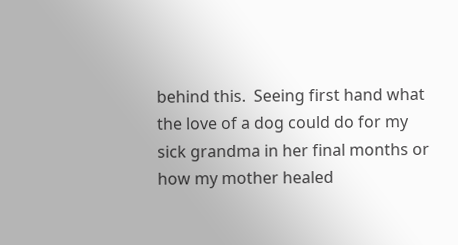behind this.  Seeing first hand what the love of a dog could do for my sick grandma in her final months or how my mother healed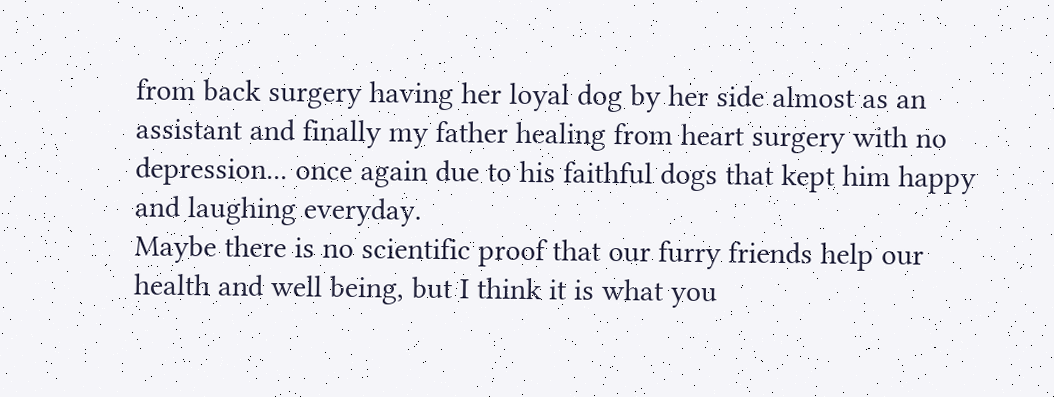from back surgery having her loyal dog by her side almost as an assistant and finally my father healing from heart surgery with no depression... once again due to his faithful dogs that kept him happy and laughing everyday.
Maybe there is no scientific proof that our furry friends help our health and well being, but I think it is what you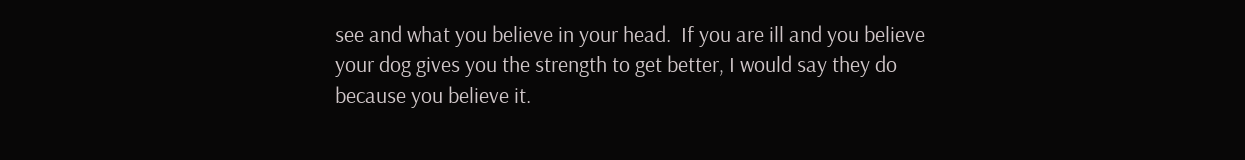see and what you believe in your head.  If you are ill and you believe your dog gives you the strength to get better, I would say they do because you believe it.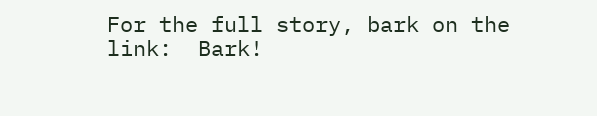For the full story, bark on the link:  Bark!